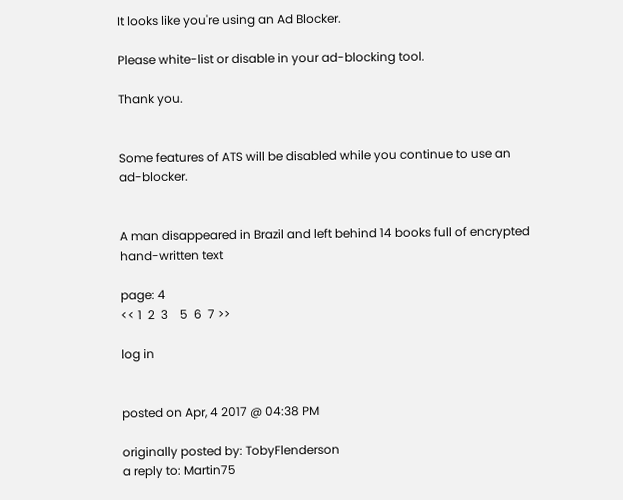It looks like you're using an Ad Blocker.

Please white-list or disable in your ad-blocking tool.

Thank you.


Some features of ATS will be disabled while you continue to use an ad-blocker.


A man disappeared in Brazil and left behind 14 books full of encrypted hand-written text

page: 4
<< 1  2  3    5  6  7 >>

log in


posted on Apr, 4 2017 @ 04:38 PM

originally posted by: TobyFlenderson
a reply to: Martin75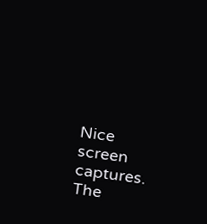Nice screen captures. The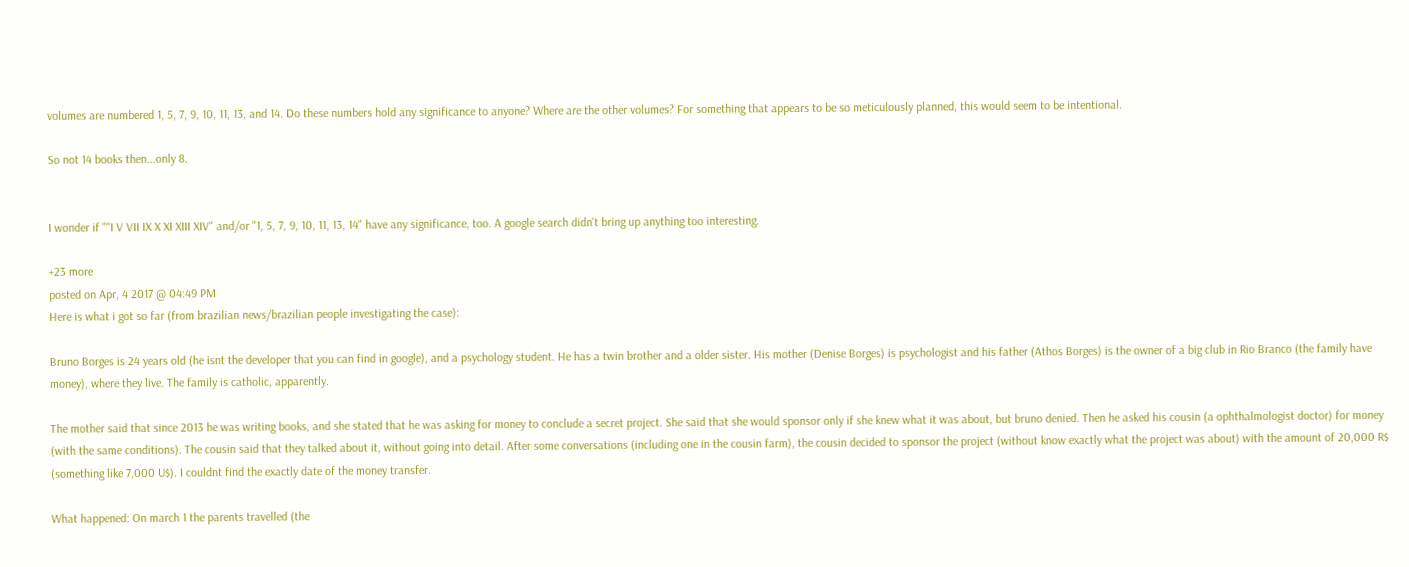volumes are numbered 1, 5, 7, 9, 10, 11, 13, and 14. Do these numbers hold any significance to anyone? Where are the other volumes? For something that appears to be so meticulously planned, this would seem to be intentional.

So not 14 books then...only 8.


I wonder if ""I V VII IX X XI XIII XIV" and/or "1, 5, 7, 9, 10, 11, 13, 14" have any significance, too. A google search didn't bring up anything too interesting.

+23 more
posted on Apr, 4 2017 @ 04:49 PM
Here is what i got so far (from brazilian news/brazilian people investigating the case):

Bruno Borges is 24 years old (he isnt the developer that you can find in google), and a psychology student. He has a twin brother and a older sister. His mother (Denise Borges) is psychologist and his father (Athos Borges) is the owner of a big club in Rio Branco (the family have money), where they live. The family is catholic, apparently.

The mother said that since 2013 he was writing books, and she stated that he was asking for money to conclude a secret project. She said that she would sponsor only if she knew what it was about, but bruno denied. Then he asked his cousin (a ophthalmologist doctor) for money (with the same conditions). The cousin said that they talked about it, without going into detail. After some conversations (including one in the cousin farm), the cousin decided to sponsor the project (without know exactly what the project was about) with the amount of 20,000 R$ (something like 7,000 U$). I couldnt find the exactly date of the money transfer.

What happened: On march 1 the parents travelled (the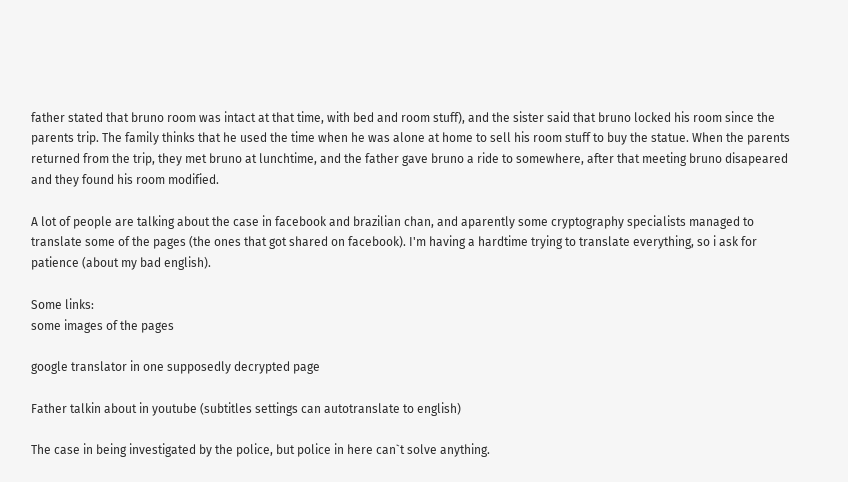father stated that bruno room was intact at that time, with bed and room stuff), and the sister said that bruno locked his room since the parents trip. The family thinks that he used the time when he was alone at home to sell his room stuff to buy the statue. When the parents returned from the trip, they met bruno at lunchtime, and the father gave bruno a ride to somewhere, after that meeting bruno disapeared and they found his room modified.

A lot of people are talking about the case in facebook and brazilian chan, and aparently some cryptography specialists managed to translate some of the pages (the ones that got shared on facebook). I'm having a hardtime trying to translate everything, so i ask for patience (about my bad english).

Some links:
some images of the pages

google translator in one supposedly decrypted page

Father talkin about in youtube (subtitles settings can autotranslate to english)

The case in being investigated by the police, but police in here can`t solve anything.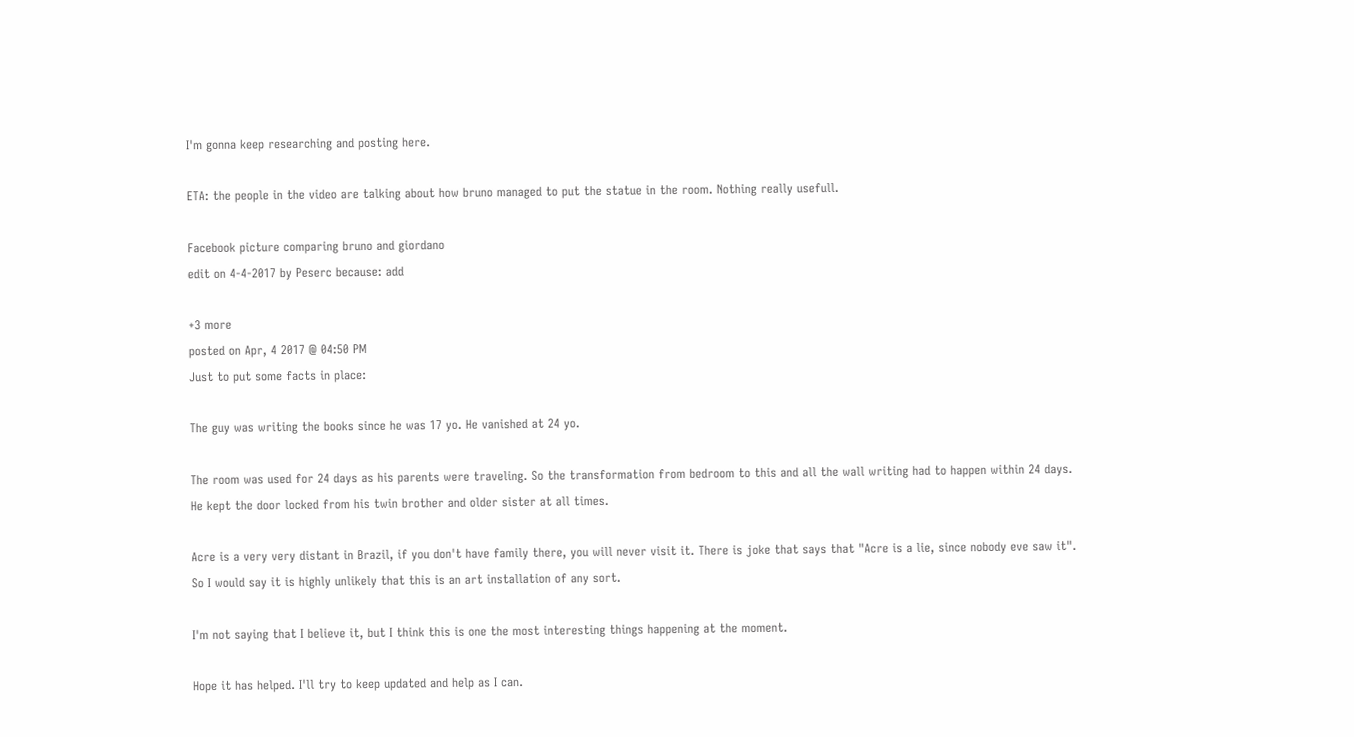I'm gonna keep researching and posting here.

ETA: the people in the video are talking about how bruno managed to put the statue in the room. Nothing really usefull.

Facebook picture comparing bruno and giordano
edit on 4-4-2017 by Peserc because: add

+3 more
posted on Apr, 4 2017 @ 04:50 PM
Just to put some facts in place:

The guy was writing the books since he was 17 yo. He vanished at 24 yo.

The room was used for 24 days as his parents were traveling. So the transformation from bedroom to this and all the wall writing had to happen within 24 days. He kept the door locked from his twin brother and older sister at all times.

Acre is a very very distant in Brazil, if you don't have family there, you will never visit it. There is joke that says that "Acre is a lie, since nobody eve saw it". So I would say it is highly unlikely that this is an art installation of any sort.

I'm not saying that I believe it, but I think this is one the most interesting things happening at the moment.

Hope it has helped. I'll try to keep updated and help as I can.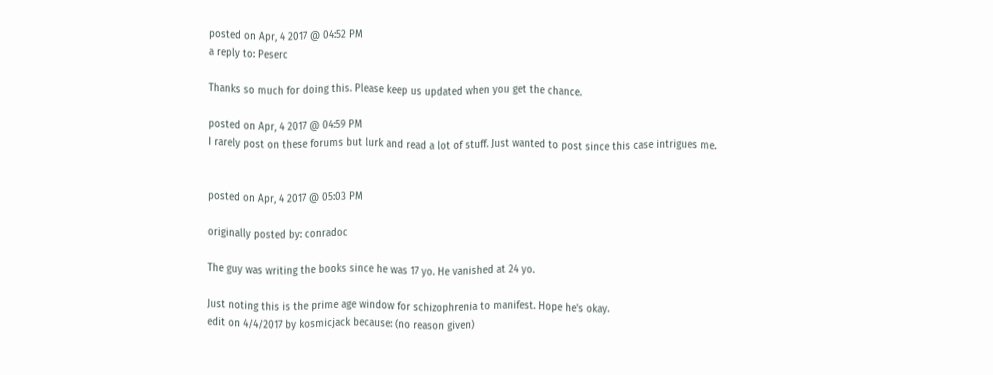posted on Apr, 4 2017 @ 04:52 PM
a reply to: Peserc

Thanks so much for doing this. Please keep us updated when you get the chance.

posted on Apr, 4 2017 @ 04:59 PM
I rarely post on these forums but lurk and read a lot of stuff. Just wanted to post since this case intrigues me.


posted on Apr, 4 2017 @ 05:03 PM

originally posted by: conradoc

The guy was writing the books since he was 17 yo. He vanished at 24 yo.

Just noting this is the prime age window for schizophrenia to manifest. Hope he's okay.
edit on 4/4/2017 by kosmicjack because: (no reason given)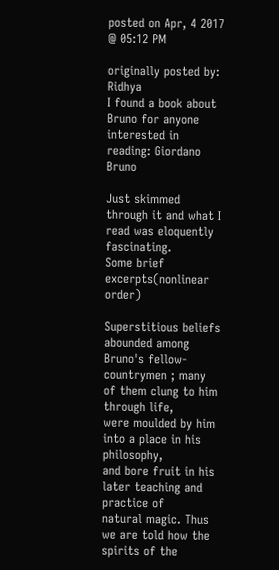posted on Apr, 4 2017 @ 05:12 PM

originally posted by: Ridhya
I found a book about Bruno for anyone interested in reading: Giordano Bruno

Just skimmed through it and what I read was eloquently fascinating.
Some brief excerpts(nonlinear order)

Superstitious beliefs abounded among Bruno's fellow-
countrymen ; many of them clung to him through life,
were moulded by him into a place in his philosophy,
and bore fruit in his later teaching and practice of
natural magic. Thus we are told how the spirits of the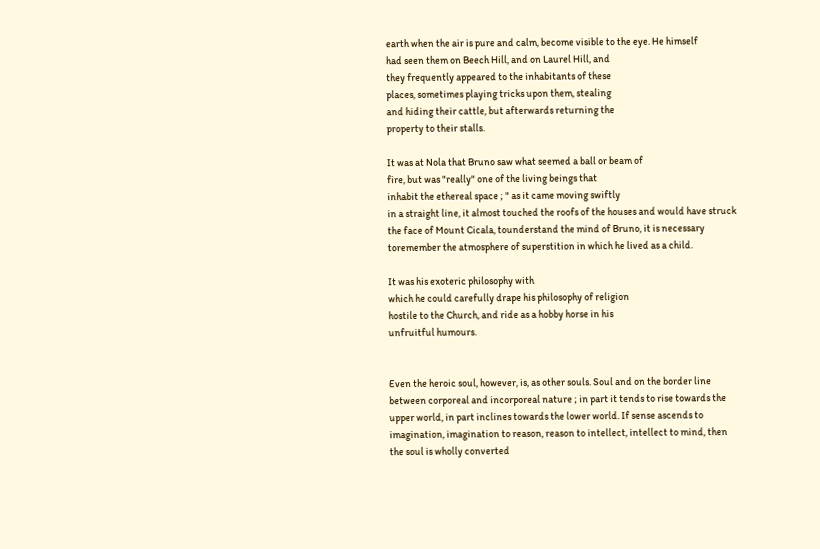earth when the air is pure and calm, become visible to the eye. He himself
had seen them on Beech Hill, and on Laurel Hill, and
they frequently appeared to the inhabitants of these
places, sometimes playing tricks upon them, stealing
and hiding their cattle, but afterwards returning the
property to their stalls.

It was at Nola that Bruno saw what seemed a ball or beam of
fire, but was "really" one of the living beings that
inhabit the ethereal space ; " as it came moving swiftly
in a straight line, it almost touched the roofs of the houses and would have struck the face of Mount Cicala, tounderstand the mind of Bruno, it is necessary toremember the atmosphere of superstition in which he lived as a child.

It was his exoteric philosophy with
which he could carefully drape his philosophy of religion
hostile to the Church, and ride as a hobby horse in his
unfruitful humours.


Even the heroic soul, however, is, as other souls. Soul and on the border line between corporeal and incorporeal nature ; in part it tends to rise towards the upper world, in part inclines towards the lower world. If sense ascends to imagination, imagination to reason, reason to intellect, intellect to mind, then the soul is wholly converted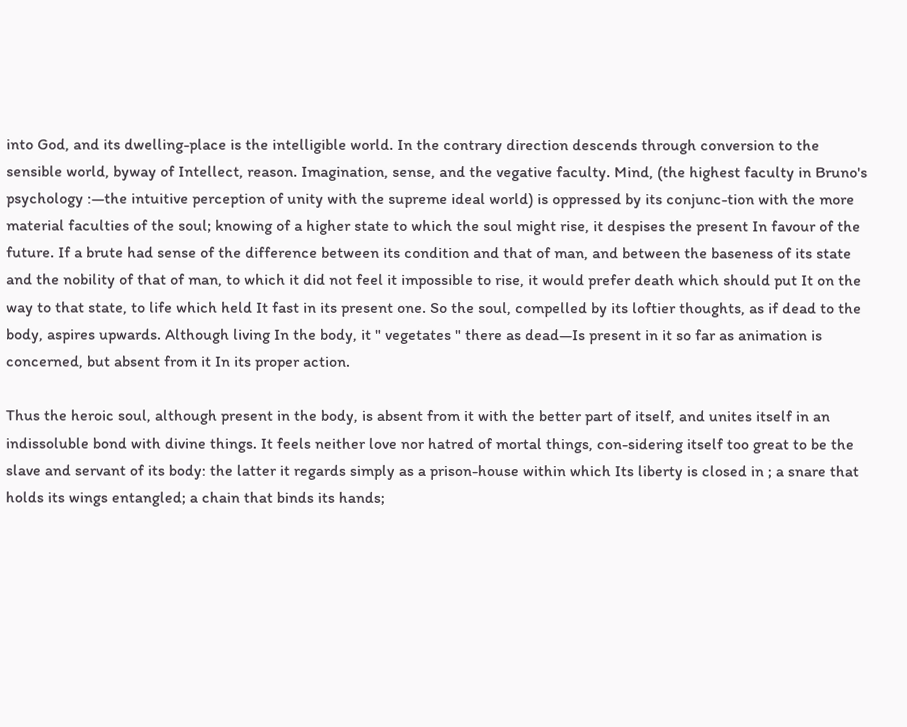into God, and its dwelling-place is the intelligible world. In the contrary direction descends through conversion to the sensible world, byway of Intellect, reason. Imagination, sense, and the vegative faculty. Mind, (the highest faculty in Bruno's psychology :—the intuitive perception of unity with the supreme ideal world) is oppressed by its conjunc-tion with the more material faculties of the soul; knowing of a higher state to which the soul might rise, it despises the present In favour of the future. If a brute had sense of the difference between its condition and that of man, and between the baseness of its state and the nobility of that of man, to which it did not feel it impossible to rise, it would prefer death which should put It on the way to that state, to life which held It fast in its present one. So the soul, compelled by its loftier thoughts, as if dead to the body, aspires upwards. Although living In the body, it " vegetates " there as dead—Is present in it so far as animation is concerned, but absent from it In its proper action.

Thus the heroic soul, although present in the body, is absent from it with the better part of itself, and unites itself in an indissoluble bond with divine things. It feels neither love nor hatred of mortal things, con-sidering itself too great to be the slave and servant of its body: the latter it regards simply as a prison-house within which Its liberty is closed in ; a snare that holds its wings entangled; a chain that binds its hands;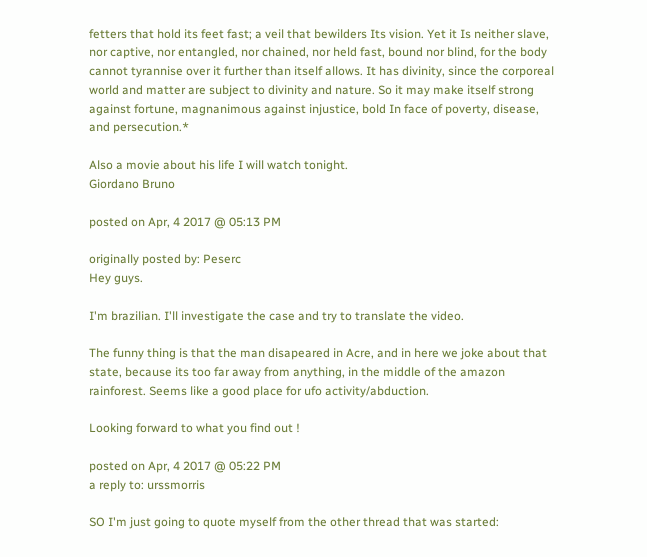fetters that hold its feet fast; a veil that bewilders Its vision. Yet it Is neither slave, nor captive, nor entangled, nor chained, nor held fast, bound nor blind, for the body cannot tyrannise over it further than itself allows. It has divinity, since the corporeal world and matter are subject to divinity and nature. So it may make itself strong against fortune, magnanimous against injustice, bold In face of poverty, disease, and persecution.*

Also a movie about his life I will watch tonight.
Giordano Bruno

posted on Apr, 4 2017 @ 05:13 PM

originally posted by: Peserc
Hey guys.

I'm brazilian. I'll investigate the case and try to translate the video.

The funny thing is that the man disapeared in Acre, and in here we joke about that state, because its too far away from anything, in the middle of the amazon rainforest. Seems like a good place for ufo activity/abduction.

Looking forward to what you find out !

posted on Apr, 4 2017 @ 05:22 PM
a reply to: urssmorris

SO I'm just going to quote myself from the other thread that was started: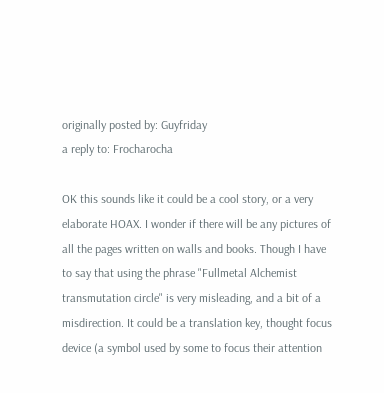originally posted by: Guyfriday
a reply to: Frocharocha

OK this sounds like it could be a cool story, or a very elaborate HOAX. I wonder if there will be any pictures of all the pages written on walls and books. Though I have to say that using the phrase "Fullmetal Alchemist transmutation circle" is very misleading, and a bit of a misdirection. It could be a translation key, thought focus device (a symbol used by some to focus their attention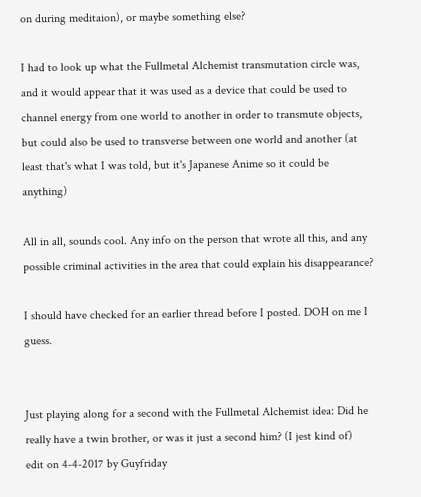on during meditaion), or maybe something else?

I had to look up what the Fullmetal Alchemist transmutation circle was, and it would appear that it was used as a device that could be used to channel energy from one world to another in order to transmute objects, but could also be used to transverse between one world and another (at least that's what I was told, but it's Japanese Anime so it could be anything)

All in all, sounds cool. Any info on the person that wrote all this, and any possible criminal activities in the area that could explain his disappearance?

I should have checked for an earlier thread before I posted. DOH on me I guess.


Just playing along for a second with the Fullmetal Alchemist idea: Did he really have a twin brother, or was it just a second him? (I jest kind of)
edit on 4-4-2017 by Guyfriday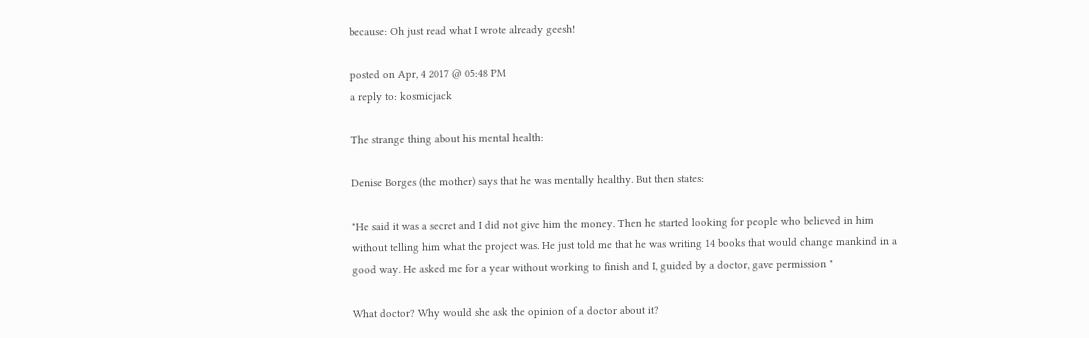because: Oh just read what I wrote already geesh!

posted on Apr, 4 2017 @ 05:48 PM
a reply to: kosmicjack

The strange thing about his mental health:

Denise Borges (the mother) says that he was mentally healthy. But then states:

"He said it was a secret and I did not give him the money. Then he started looking for people who believed in him without telling him what the project was. He just told me that he was writing 14 books that would change mankind in a good way. He asked me for a year without working to finish and I, guided by a doctor, gave permission "

What doctor? Why would she ask the opinion of a doctor about it?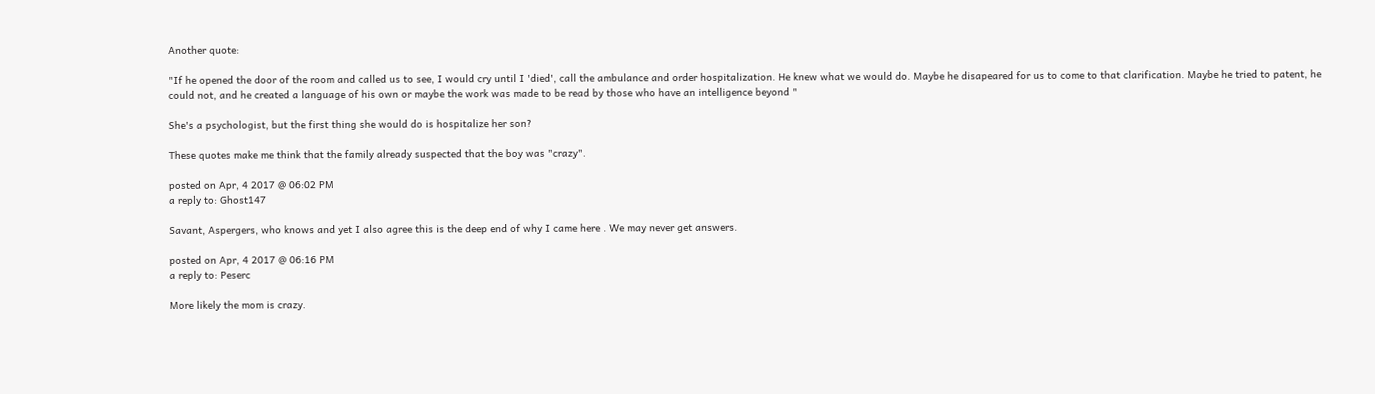Another quote:

"If he opened the door of the room and called us to see, I would cry until I 'died', call the ambulance and order hospitalization. He knew what we would do. Maybe he disapeared for us to come to that clarification. Maybe he tried to patent, he could not, and he created a language of his own or maybe the work was made to be read by those who have an intelligence beyond "

She's a psychologist, but the first thing she would do is hospitalize her son?

These quotes make me think that the family already suspected that the boy was "crazy".

posted on Apr, 4 2017 @ 06:02 PM
a reply to: Ghost147

Savant, Aspergers, who knows and yet I also agree this is the deep end of why I came here . We may never get answers.

posted on Apr, 4 2017 @ 06:16 PM
a reply to: Peserc

More likely the mom is crazy.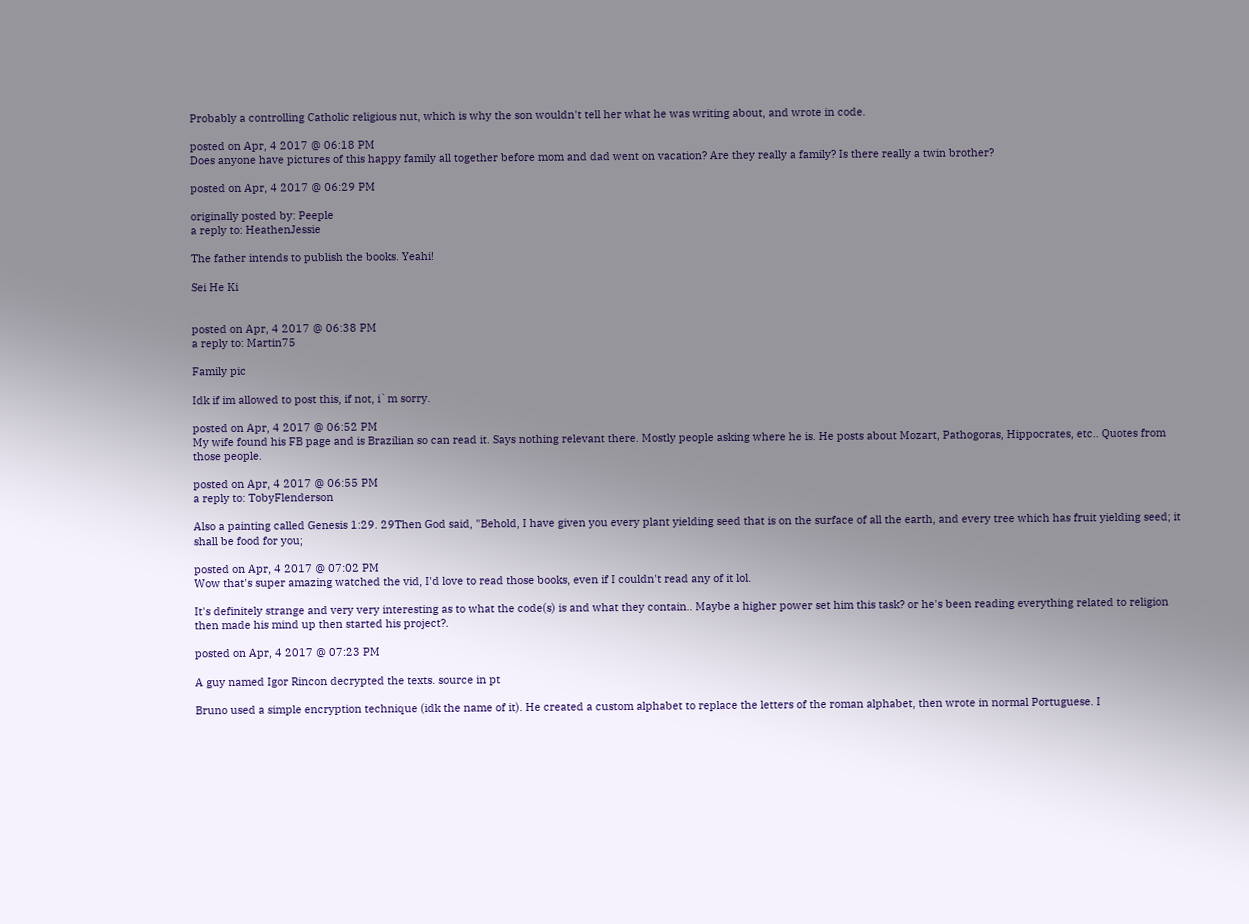Probably a controlling Catholic religious nut, which is why the son wouldn't tell her what he was writing about, and wrote in code.

posted on Apr, 4 2017 @ 06:18 PM
Does anyone have pictures of this happy family all together before mom and dad went on vacation? Are they really a family? Is there really a twin brother?

posted on Apr, 4 2017 @ 06:29 PM

originally posted by: Peeple
a reply to: HeathenJessie

The father intends to publish the books. Yeahi!

Sei He Ki


posted on Apr, 4 2017 @ 06:38 PM
a reply to: Martin75

Family pic

Idk if im allowed to post this, if not, i`m sorry.

posted on Apr, 4 2017 @ 06:52 PM
My wife found his FB page and is Brazilian so can read it. Says nothing relevant there. Mostly people asking where he is. He posts about Mozart, Pathogoras, Hippocrates, etc.. Quotes from those people.

posted on Apr, 4 2017 @ 06:55 PM
a reply to: TobyFlenderson

Also a painting called Genesis 1:29. 29Then God said, "Behold, I have given you every plant yielding seed that is on the surface of all the earth, and every tree which has fruit yielding seed; it shall be food for you;

posted on Apr, 4 2017 @ 07:02 PM
Wow that's super amazing watched the vid, I'd love to read those books, even if I couldn't read any of it lol.

It's definitely strange and very very interesting as to what the code(s) is and what they contain.. Maybe a higher power set him this task? or he's been reading everything related to religion then made his mind up then started his project?.

posted on Apr, 4 2017 @ 07:23 PM

A guy named Igor Rincon decrypted the texts. source in pt

Bruno used a simple encryption technique (idk the name of it). He created a custom alphabet to replace the letters of the roman alphabet, then wrote in normal Portuguese. I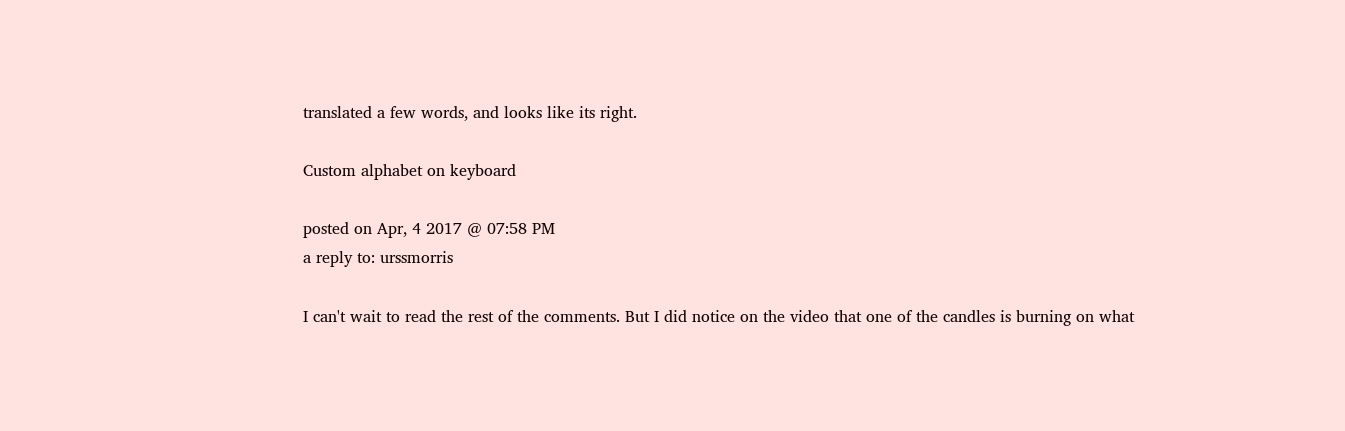translated a few words, and looks like its right.

Custom alphabet on keyboard

posted on Apr, 4 2017 @ 07:58 PM
a reply to: urssmorris

I can't wait to read the rest of the comments. But I did notice on the video that one of the candles is burning on what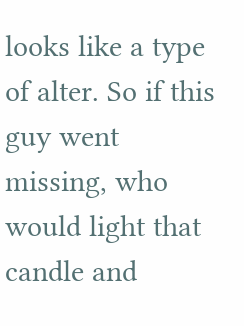looks like a type of alter. So if this guy went missing, who would light that candle and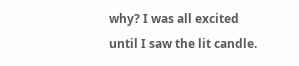why? I was all excited until I saw the lit candle.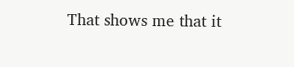That shows me that it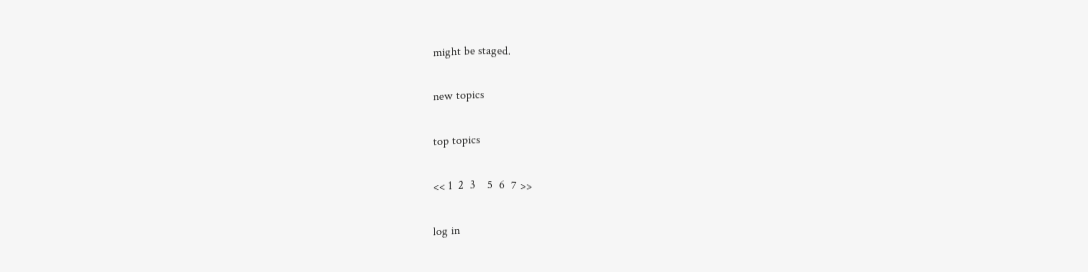might be staged.

new topics

top topics

<< 1  2  3    5  6  7 >>

log in